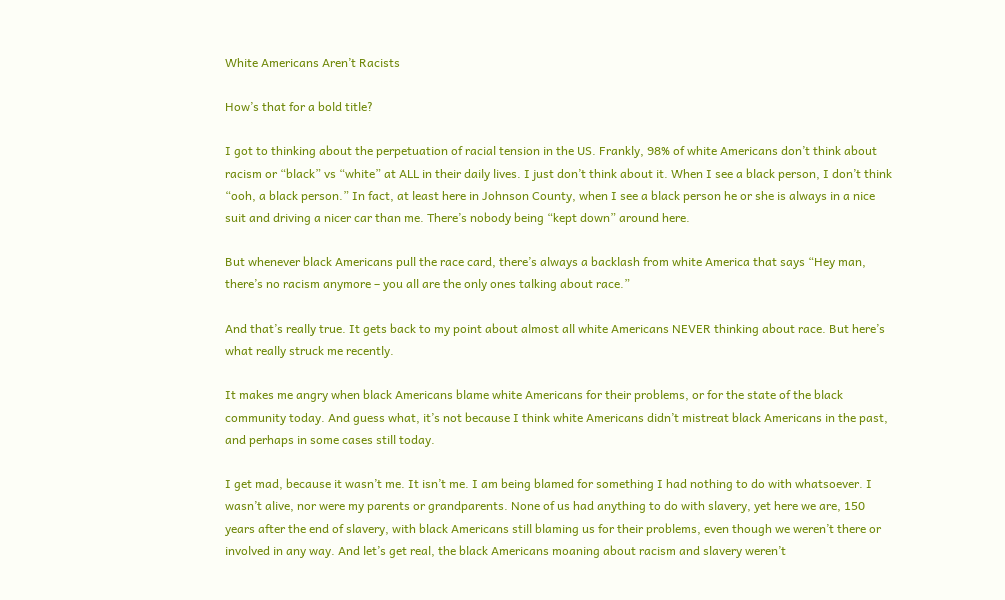White Americans Aren’t Racists

How’s that for a bold title?

I got to thinking about the perpetuation of racial tension in the US. Frankly, 98% of white Americans don’t think about racism or “black” vs “white” at ALL in their daily lives. I just don’t think about it. When I see a black person, I don’t think “ooh, a black person.” In fact, at least here in Johnson County, when I see a black person he or she is always in a nice suit and driving a nicer car than me. There’s nobody being “kept down” around here.

But whenever black Americans pull the race card, there’s always a backlash from white America that says “Hey man, there’s no racism anymore – you all are the only ones talking about race.”

And that’s really true. It gets back to my point about almost all white Americans NEVER thinking about race. But here’s what really struck me recently.

It makes me angry when black Americans blame white Americans for their problems, or for the state of the black community today. And guess what, it’s not because I think white Americans didn’t mistreat black Americans in the past, and perhaps in some cases still today.

I get mad, because it wasn’t me. It isn’t me. I am being blamed for something I had nothing to do with whatsoever. I wasn’t alive, nor were my parents or grandparents. None of us had anything to do with slavery, yet here we are, 150 years after the end of slavery, with black Americans still blaming us for their problems, even though we weren’t there or involved in any way. And let’s get real, the black Americans moaning about racism and slavery weren’t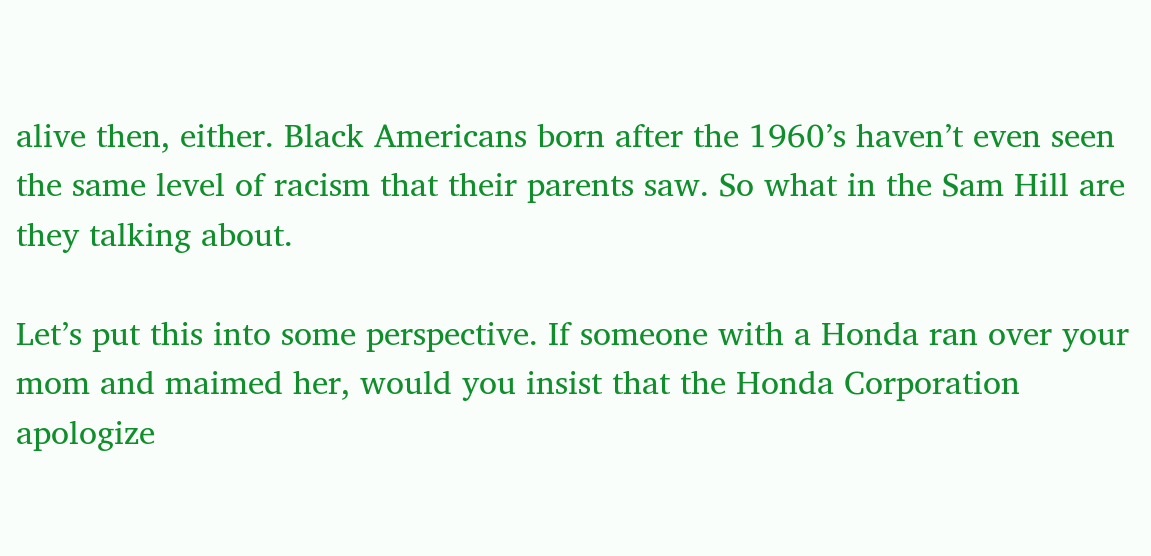alive then, either. Black Americans born after the 1960’s haven’t even seen the same level of racism that their parents saw. So what in the Sam Hill are they talking about.

Let’s put this into some perspective. If someone with a Honda ran over your mom and maimed her, would you insist that the Honda Corporation apologize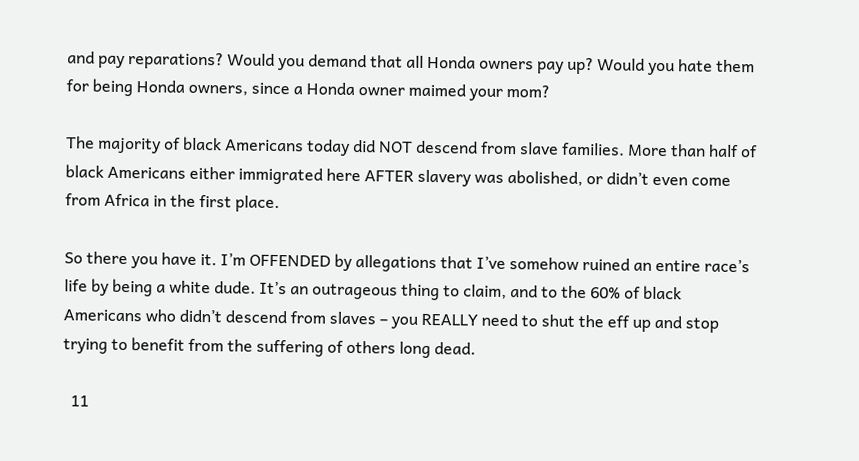and pay reparations? Would you demand that all Honda owners pay up? Would you hate them for being Honda owners, since a Honda owner maimed your mom?

The majority of black Americans today did NOT descend from slave families. More than half of black Americans either immigrated here AFTER slavery was abolished, or didn’t even come from Africa in the first place.

So there you have it. I’m OFFENDED by allegations that I’ve somehow ruined an entire race’s life by being a white dude. It’s an outrageous thing to claim, and to the 60% of black Americans who didn’t descend from slaves – you REALLY need to shut the eff up and stop trying to benefit from the suffering of others long dead.

  11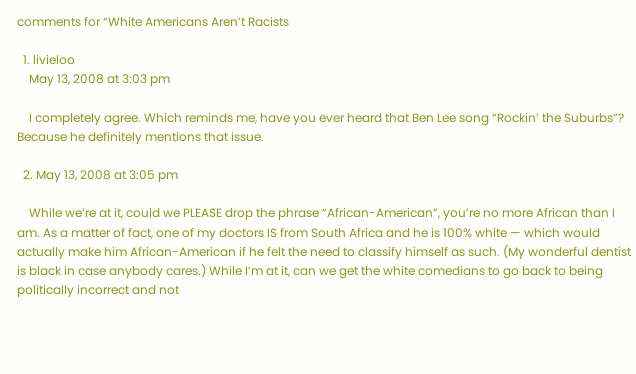comments for “White Americans Aren’t Racists

  1. livieloo
    May 13, 2008 at 3:03 pm

    I completely agree. Which reminds me, have you ever heard that Ben Lee song “Rockin’ the Suburbs”? Because he definitely mentions that issue.

  2. May 13, 2008 at 3:05 pm

    While we’re at it, could we PLEASE drop the phrase “African-American”, you’re no more African than I am. As a matter of fact, one of my doctors IS from South Africa and he is 100% white — which would actually make him African-American if he felt the need to classify himself as such. (My wonderful dentist is black in case anybody cares.) While I’m at it, can we get the white comedians to go back to being politically incorrect and not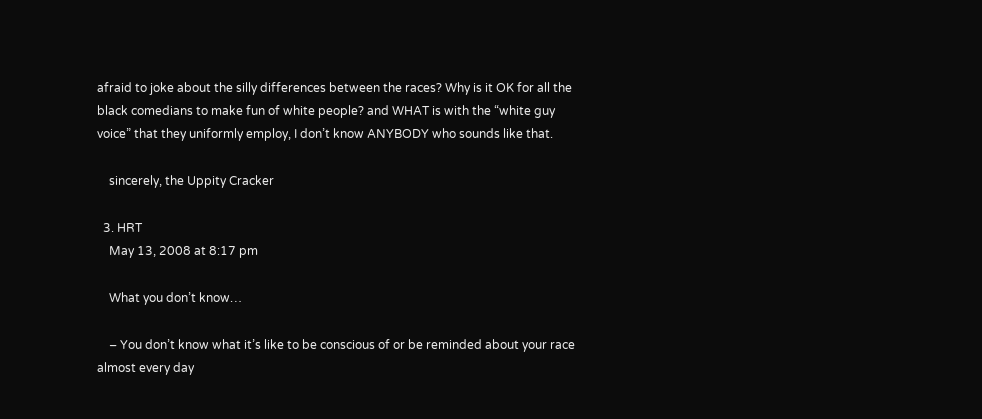afraid to joke about the silly differences between the races? Why is it OK for all the black comedians to make fun of white people? and WHAT is with the “white guy voice” that they uniformly employ, I don’t know ANYBODY who sounds like that.

    sincerely, the Uppity Cracker

  3. HRT
    May 13, 2008 at 8:17 pm

    What you don’t know…

    – You don’t know what it’s like to be conscious of or be reminded about your race almost every day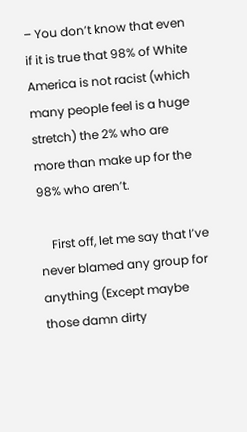– You don’t know that even if it is true that 98% of White America is not racist (which many people feel is a huge stretch) the 2% who are more than make up for the 98% who aren’t.

    First off, let me say that I’ve never blamed any group for anything (Except maybe those damn dirty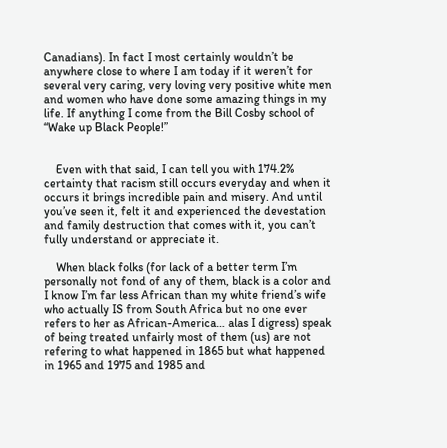Canadians). In fact I most certainly wouldn’t be anywhere close to where I am today if it weren’t for several very caring, very loving very positive white men and women who have done some amazing things in my life. If anything I come from the Bill Cosby school of “Wake up Black People!”


    Even with that said, I can tell you with 174.2% certainty that racism still occurs everyday and when it occurs it brings incredible pain and misery. And until you’ve seen it, felt it and experienced the devestation and family destruction that comes with it, you can’t fully understand or appreciate it.

    When black folks (for lack of a better term I’m personally not fond of any of them, black is a color and I know I’m far less African than my white friend’s wife who actually IS from South Africa but no one ever refers to her as African-America… alas I digress) speak of being treated unfairly most of them (us) are not refering to what happened in 1865 but what happened in 1965 and 1975 and 1985 and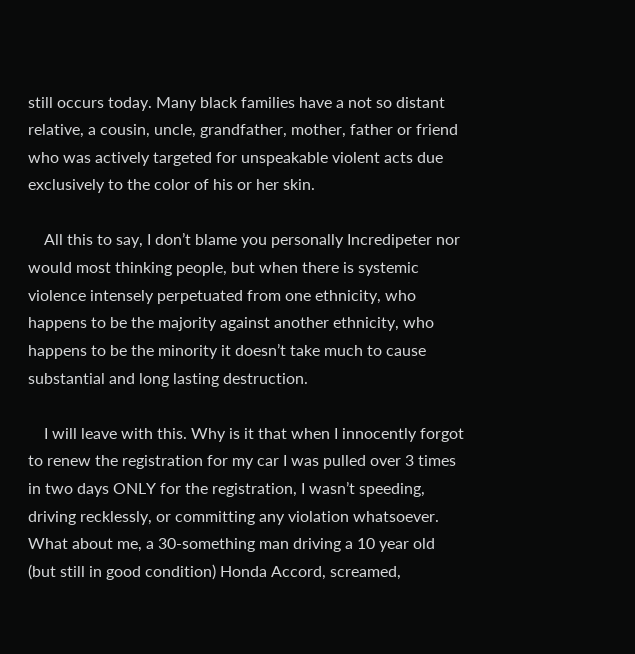still occurs today. Many black families have a not so distant relative, a cousin, uncle, grandfather, mother, father or friend who was actively targeted for unspeakable violent acts due exclusively to the color of his or her skin.

    All this to say, I don’t blame you personally Incredipeter nor would most thinking people, but when there is systemic violence intensely perpetuated from one ethnicity, who happens to be the majority against another ethnicity, who happens to be the minority it doesn’t take much to cause substantial and long lasting destruction.

    I will leave with this. Why is it that when I innocently forgot to renew the registration for my car I was pulled over 3 times in two days ONLY for the registration, I wasn’t speeding, driving recklessly, or committing any violation whatsoever. What about me, a 30-something man driving a 10 year old (but still in good condition) Honda Accord, screamed,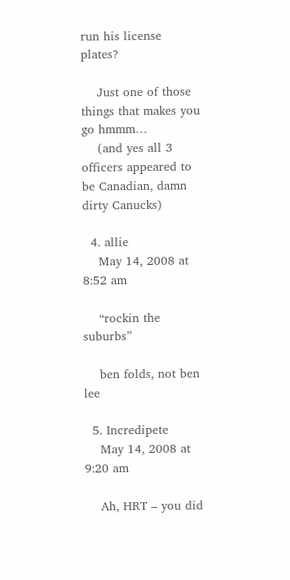run his license plates?

    Just one of those things that makes you go hmmm…
    (and yes all 3 officers appeared to be Canadian, damn dirty Canucks)

  4. allie
    May 14, 2008 at 8:52 am

    “rockin the suburbs”

    ben folds, not ben lee

  5. Incredipete
    May 14, 2008 at 9:20 am

    Ah, HRT – you did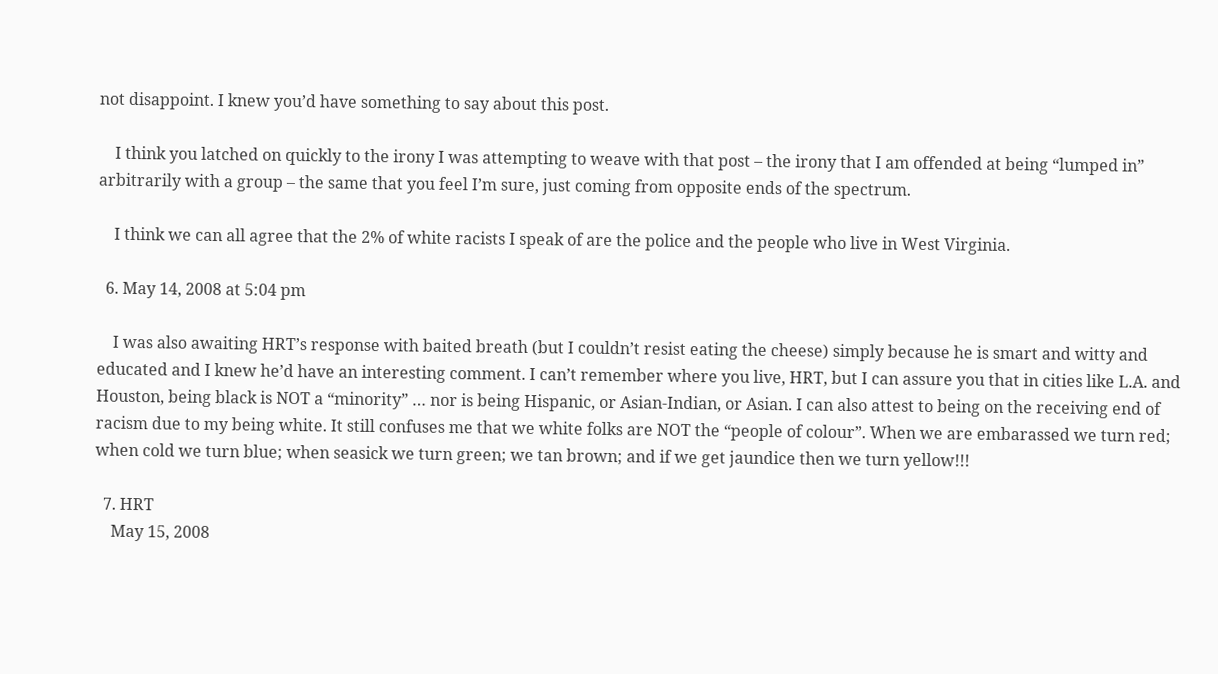not disappoint. I knew you’d have something to say about this post.

    I think you latched on quickly to the irony I was attempting to weave with that post – the irony that I am offended at being “lumped in” arbitrarily with a group – the same that you feel I’m sure, just coming from opposite ends of the spectrum.

    I think we can all agree that the 2% of white racists I speak of are the police and the people who live in West Virginia.

  6. May 14, 2008 at 5:04 pm

    I was also awaiting HRT’s response with baited breath (but I couldn’t resist eating the cheese) simply because he is smart and witty and educated and I knew he’d have an interesting comment. I can’t remember where you live, HRT, but I can assure you that in cities like L.A. and Houston, being black is NOT a “minority” … nor is being Hispanic, or Asian-Indian, or Asian. I can also attest to being on the receiving end of racism due to my being white. It still confuses me that we white folks are NOT the “people of colour”. When we are embarassed we turn red; when cold we turn blue; when seasick we turn green; we tan brown; and if we get jaundice then we turn yellow!!!

  7. HRT
    May 15, 2008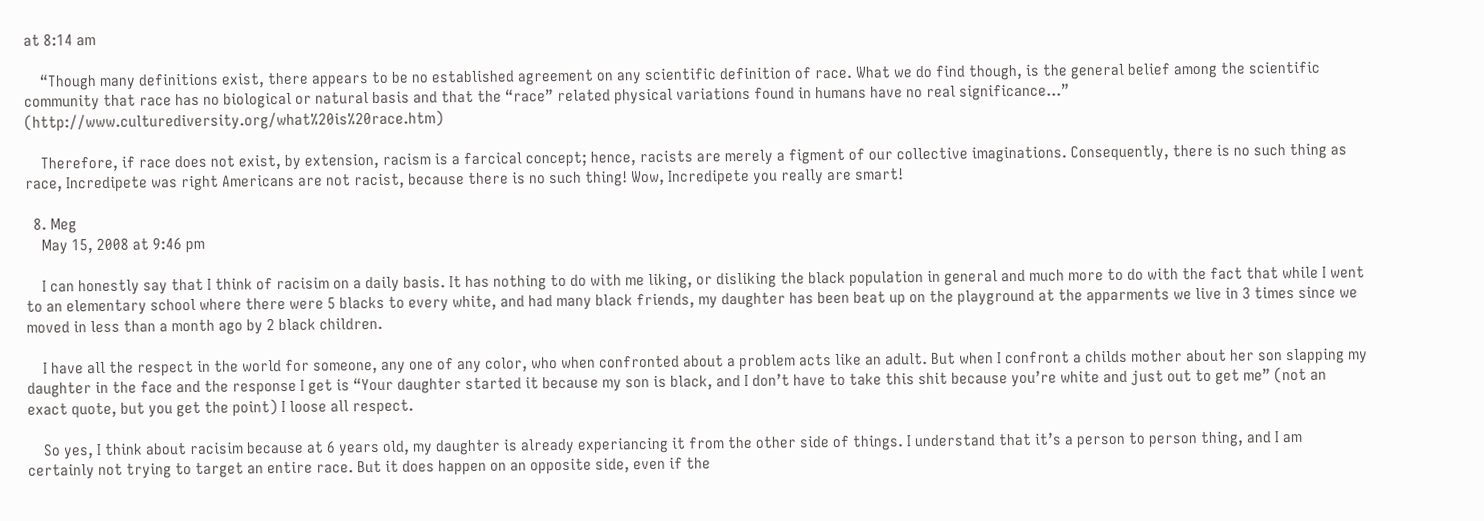at 8:14 am

    “Though many definitions exist, there appears to be no established agreement on any scientific definition of race. What we do find though, is the general belief among the scientific community that race has no biological or natural basis and that the “race” related physical variations found in humans have no real significance…” (http://www.culturediversity.org/what%20is%20race.htm)

    Therefore, if race does not exist, by extension, racism is a farcical concept; hence, racists are merely a figment of our collective imaginations. Consequently, there is no such thing as race, Incredipete was right Americans are not racist, because there is no such thing! Wow, Incredipete you really are smart!

  8. Meg
    May 15, 2008 at 9:46 pm

    I can honestly say that I think of racisim on a daily basis. It has nothing to do with me liking, or disliking the black population in general and much more to do with the fact that while I went to an elementary school where there were 5 blacks to every white, and had many black friends, my daughter has been beat up on the playground at the apparments we live in 3 times since we moved in less than a month ago by 2 black children.

    I have all the respect in the world for someone, any one of any color, who when confronted about a problem acts like an adult. But when I confront a childs mother about her son slapping my daughter in the face and the response I get is “Your daughter started it because my son is black, and I don’t have to take this shit because you’re white and just out to get me” (not an exact quote, but you get the point) I loose all respect.

    So yes, I think about racisim because at 6 years old, my daughter is already experiancing it from the other side of things. I understand that it’s a person to person thing, and I am certainly not trying to target an entire race. But it does happen on an opposite side, even if the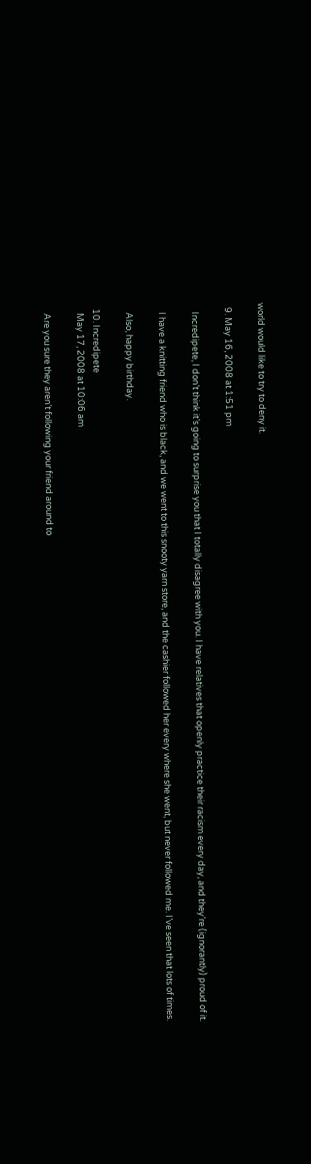world would like to try to deny it.

  9. May 16, 2008 at 1:51 pm

    Incredipete, I don’t think it’s going to surprise you that I totally disagree with you. I have relatives that openly practice their racism every day, and they’re (ignorantly) proud of it.

    I have a knitting friend who is black, and we went to this snooty yarn store, and the cashier followed her every where she went, but never followed me. I’ve seen that lots of times.

    Also, happy birthday.

  10. Incredipete
    May 17, 2008 at 10:06 am

    Are you sure they aren’t following your friend around to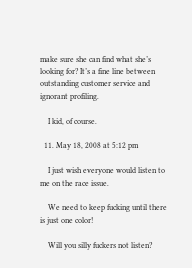make sure she can find what she’s looking for? It’s a fine line between outstanding customer service and ignorant profiling.

    I kid, of course.

  11. May 18, 2008 at 5:12 pm

    I just wish everyone would listen to me on the race issue.

    We need to keep fucking until there is just one color!

    Will you silly fuckers not listen?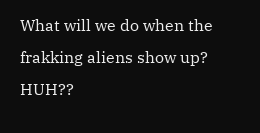What will we do when the frakking aliens show up? HUH??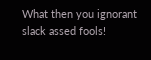What then you ignorant slack assed fools!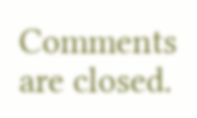Comments are closed.